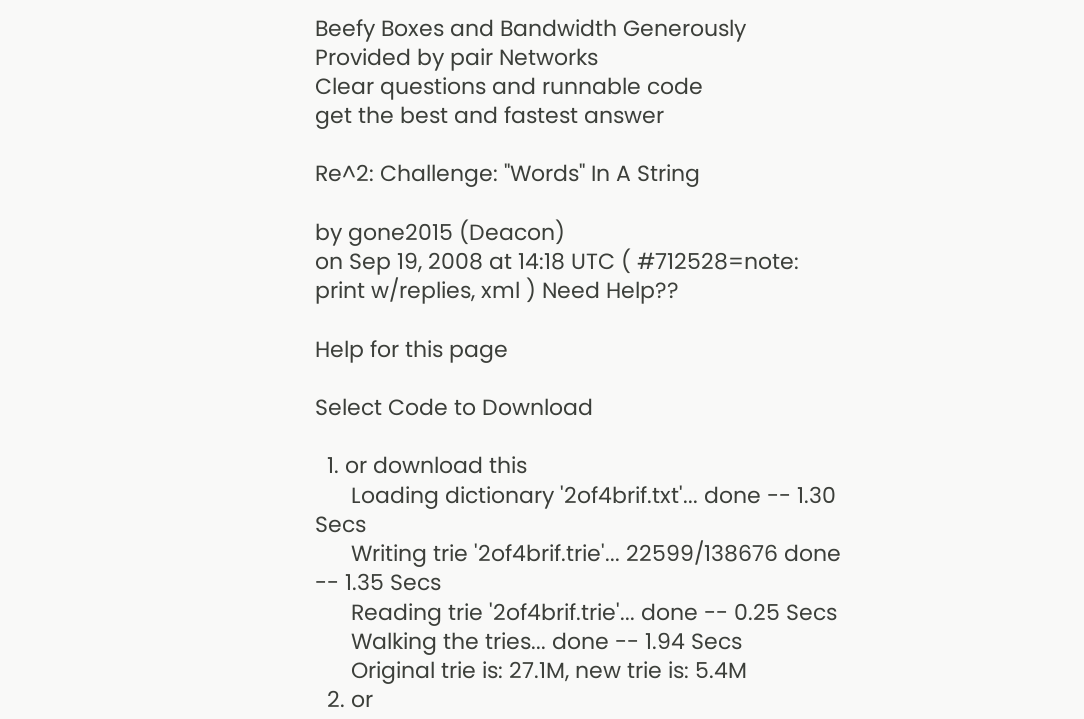Beefy Boxes and Bandwidth Generously Provided by pair Networks
Clear questions and runnable code
get the best and fastest answer

Re^2: Challenge: "Words" In A String

by gone2015 (Deacon)
on Sep 19, 2008 at 14:18 UTC ( #712528=note: print w/replies, xml ) Need Help??

Help for this page

Select Code to Download

  1. or download this
      Loading dictionary '2of4brif.txt'... done -- 1.30 Secs
      Writing trie '2of4brif.trie'... 22599/138676 done -- 1.35 Secs
      Reading trie '2of4brif.trie'... done -- 0.25 Secs
      Walking the tries... done -- 1.94 Secs
      Original trie is: 27.1M, new trie is: 5.4M
  2. or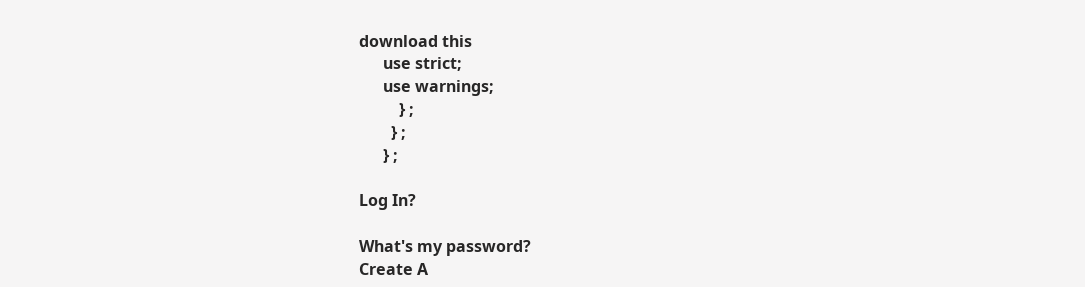download this
      use strict;
      use warnings;
          } ;
        } ;
      } ;

Log In?

What's my password?
Create A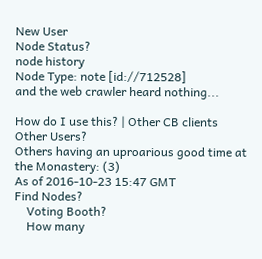New User
Node Status?
node history
Node Type: note [id://712528]
and the web crawler heard nothing...

How do I use this? | Other CB clients
Other Users?
Others having an uproarious good time at the Monastery: (3)
As of 2016-10-23 15:47 GMT
Find Nodes?
    Voting Booth?
    How many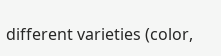different varieties (color,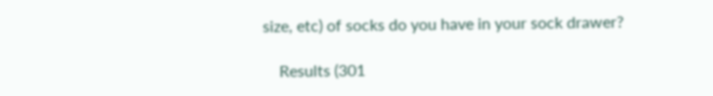size, etc) of socks do you have in your sock drawer?

    Results (301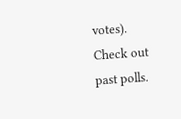votes). Check out past polls.